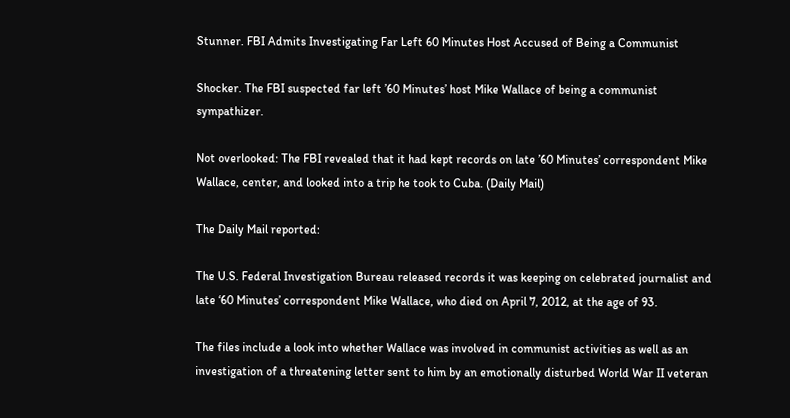Stunner. FBI Admits Investigating Far Left 60 Minutes Host Accused of Being a Communist

Shocker. The FBI suspected far left ’60 Minutes’ host Mike Wallace of being a communist sympathizer.

Not overlooked: The FBI revealed that it had kept records on late ’60 Minutes’ correspondent Mike Wallace, center, and looked into a trip he took to Cuba. (Daily Mail)

The Daily Mail reported:

The U.S. Federal Investigation Bureau released records it was keeping on celebrated journalist and late ‘60 Minutes’ correspondent Mike Wallace, who died on April 7, 2012, at the age of 93.

The files include a look into whether Wallace was involved in communist activities as well as an investigation of a threatening letter sent to him by an emotionally disturbed World War II veteran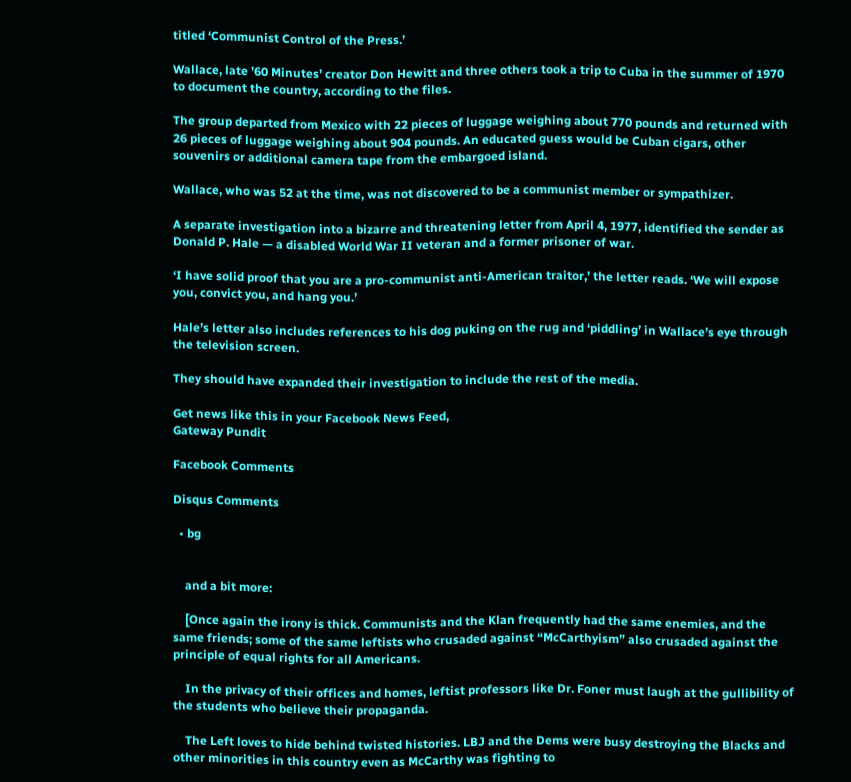titled ‘Communist Control of the Press.’

Wallace, late ’60 Minutes’ creator Don Hewitt and three others took a trip to Cuba in the summer of 1970 to document the country, according to the files.

The group departed from Mexico with 22 pieces of luggage weighing about 770 pounds and returned with 26 pieces of luggage weighing about 904 pounds. An educated guess would be Cuban cigars, other souvenirs or additional camera tape from the embargoed island.

Wallace, who was 52 at the time, was not discovered to be a communist member or sympathizer.

A separate investigation into a bizarre and threatening letter from April 4, 1977, identified the sender as Donald P. Hale — a disabled World War II veteran and a former prisoner of war.

‘I have solid proof that you are a pro-communist anti-American traitor,’ the letter reads. ‘We will expose you, convict you, and hang you.’

Hale’s letter also includes references to his dog puking on the rug and ‘piddling’ in Wallace’s eye through the television screen.

They should have expanded their investigation to include the rest of the media.

Get news like this in your Facebook News Feed,
Gateway Pundit

Facebook Comments

Disqus Comments

  • bg


    and a bit more:

    [Once again the irony is thick. Communists and the Klan frequently had the same enemies, and the same friends; some of the same leftists who crusaded against “McCarthyism” also crusaded against the principle of equal rights for all Americans.

    In the privacy of their offices and homes, leftist professors like Dr. Foner must laugh at the gullibility of the students who believe their propaganda.

    The Left loves to hide behind twisted histories. LBJ and the Dems were busy destroying the Blacks and other minorities in this country even as McCarthy was fighting to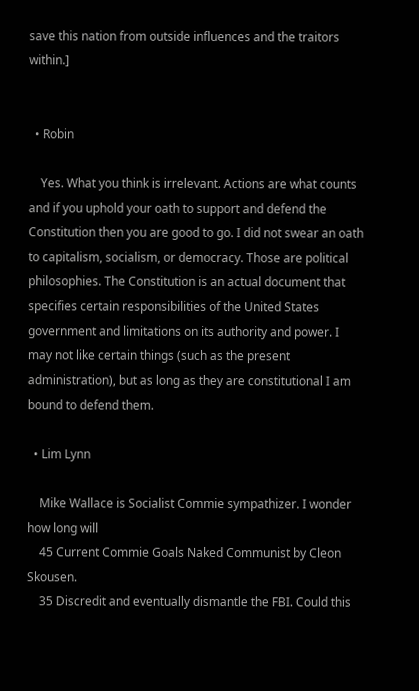save this nation from outside influences and the traitors within.]


  • Robin

    Yes. What you think is irrelevant. Actions are what counts and if you uphold your oath to support and defend the Constitution then you are good to go. I did not swear an oath to capitalism, socialism, or democracy. Those are political philosophies. The Constitution is an actual document that specifies certain responsibilities of the United States government and limitations on its authority and power. I may not like certain things (such as the present administration), but as long as they are constitutional I am bound to defend them.

  • Lim Lynn

    Mike Wallace is Socialist Commie sympathizer. I wonder how long will
    45 Current Commie Goals Naked Communist by Cleon Skousen.
    35 Discredit and eventually dismantle the FBI. Could this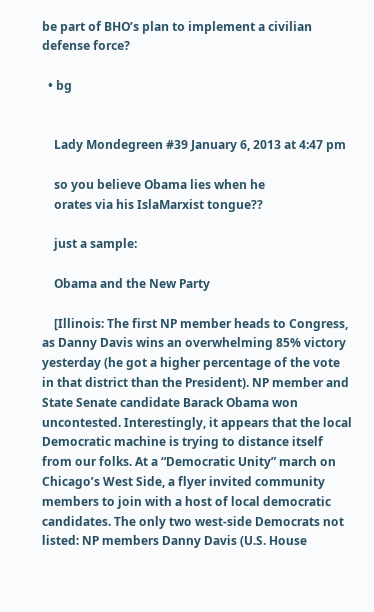be part of BHO’s plan to implement a civilian defense force?

  • bg


    Lady Mondegreen #39 January 6, 2013 at 4:47 pm

    so you believe Obama lies when he
    orates via his IslaMarxist tongue??

    just a sample:

    Obama and the New Party

    [Illinois: The first NP member heads to Congress, as Danny Davis wins an overwhelming 85% victory yesterday (he got a higher percentage of the vote in that district than the President). NP member and State Senate candidate Barack Obama won uncontested. Interestingly, it appears that the local Democratic machine is trying to distance itself from our folks. At a “Democratic Unity” march on Chicago’s West Side, a flyer invited community members to join with a host of local democratic candidates. The only two west-side Democrats not listed: NP members Danny Davis (U.S. House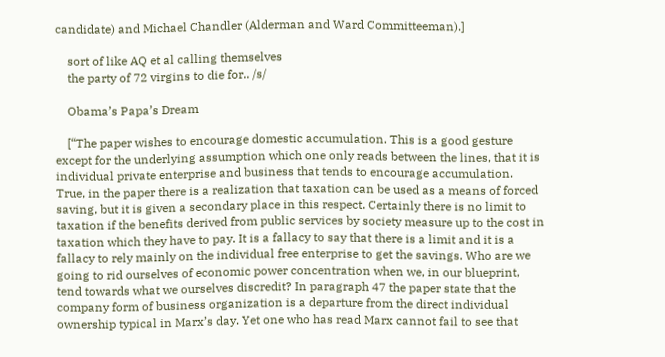candidate) and Michael Chandler (Alderman and Ward Committeeman).]

    sort of like AQ et al calling themselves
    the party of 72 virgins to die for.. /s/

    Obama’s Papa’s Dream

    [“The paper wishes to encourage domestic accumulation. This is a good gesture except for the underlying assumption which one only reads between the lines, that it is individual private enterprise and business that tends to encourage accumulation. True, in the paper there is a realization that taxation can be used as a means of forced saving, but it is given a secondary place in this respect. Certainly there is no limit to taxation if the benefits derived from public services by society measure up to the cost in taxation which they have to pay. It is a fallacy to say that there is a limit and it is a fallacy to rely mainly on the individual free enterprise to get the savings. Who are we going to rid ourselves of economic power concentration when we, in our blueprint, tend towards what we ourselves discredit? In paragraph 47 the paper state that the company form of business organization is a departure from the direct individual ownership typical in Marx’s day. Yet one who has read Marx cannot fail to see that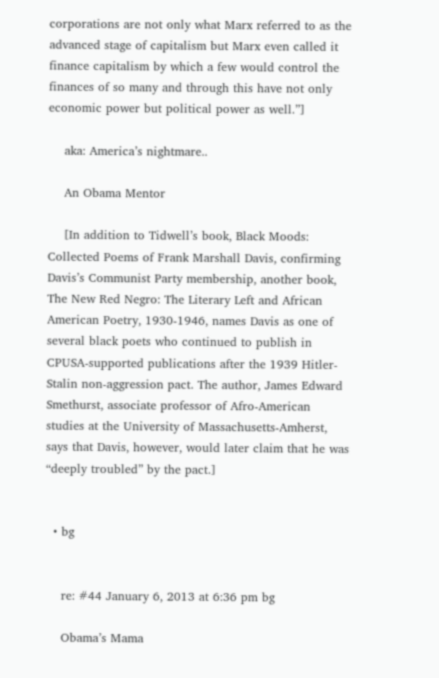corporations are not only what Marx referred to as the advanced stage of capitalism but Marx even called it finance capitalism by which a few would control the finances of so many and through this have not only economic power but political power as well.”]

    aka: America’s nightmare..

    An Obama Mentor

    [In addition to Tidwell’s book, Black Moods: Collected Poems of Frank Marshall Davis, confirming Davis’s Communist Party membership, another book, The New Red Negro: The Literary Left and African American Poetry, 1930-1946, names Davis as one of several black poets who continued to publish in CPUSA-supported publications after the 1939 Hitler-Stalin non-aggression pact. The author, James Edward Smethurst, associate professor of Afro-American studies at the University of Massachusetts-Amherst, says that Davis, however, would later claim that he was “deeply troubled” by the pact.]


  • bg


    re: #44 January 6, 2013 at 6:36 pm bg

    Obama’s Mama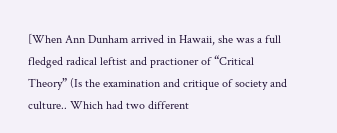[When Ann Dunham arrived in Hawaii, she was a full fledged radical leftist and practioner of “Critical Theory” (Is the examination and critique of society and culture.. Which had two different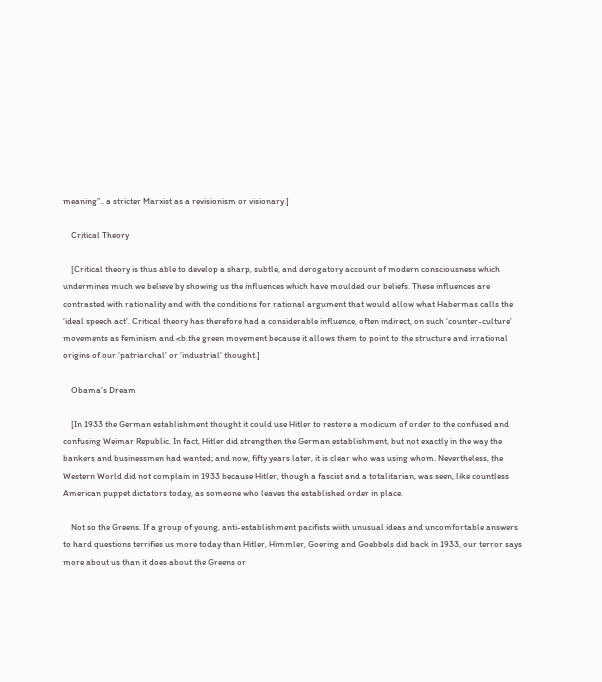meaning”.. a stricter Marxist as a revisionism or visionary.]

    Critical Theory

    [Critical theory is thus able to develop a sharp, subtle, and derogatory account of modern consciousness which undermines much we believe by showing us the influences which have moulded our beliefs. These influences are contrasted with rationality and with the conditions for rational argument that would allow what Habermas calls the ‘ideal speech act’. Critical theory has therefore had a considerable influence, often indirect, on such ‘counter-culture’ movements as feminism and <b.the green movement because it allows them to point to the structure and irrational origins of our ‘patriarchal’ or ‘industrial’ thought.]

    Obama’s Dream

    [In 1933 the German establishment thought it could use Hitler to restore a modicum of order to the confused and confusing Weimar Republic. In fact, Hitler did strengthen the German establishment, but not exactly in the way the bankers and businessmen had wanted; and now, fifty years later, it is clear who was using whom. Nevertheless, the Western World did not complain in 1933 because Hitler, though a fascist and a totalitarian, was seen, like countless American puppet dictators today, as someone who leaves the established order in place.

    Not so the Greens. If a group of young, anti-establishment pacifists wiith unusual ideas and uncomfortable answers to hard questions terrifies us more today than Hitler, Himmler, Goering and Goebbels did back in 1933, our terror says more about us than it does about the Greens or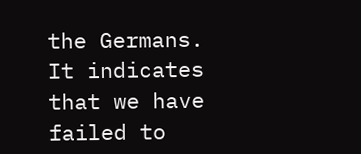the Germans. It indicates that we have failed to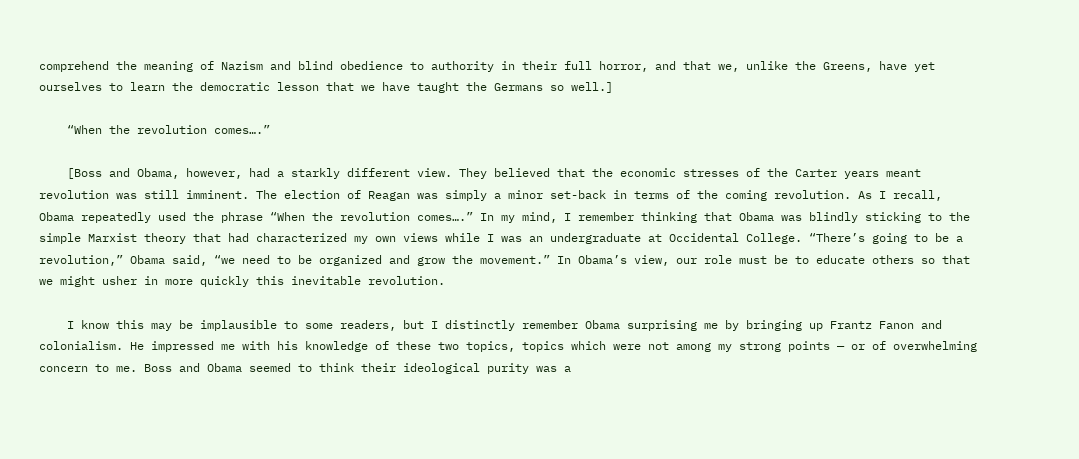comprehend the meaning of Nazism and blind obedience to authority in their full horror, and that we, unlike the Greens, have yet ourselves to learn the democratic lesson that we have taught the Germans so well.]

    “When the revolution comes….”

    [Boss and Obama, however, had a starkly different view. They believed that the economic stresses of the Carter years meant revolution was still imminent. The election of Reagan was simply a minor set-back in terms of the coming revolution. As I recall, Obama repeatedly used the phrase “When the revolution comes….” In my mind, I remember thinking that Obama was blindly sticking to the simple Marxist theory that had characterized my own views while I was an undergraduate at Occidental College. “There’s going to be a revolution,” Obama said, “we need to be organized and grow the movement.” In Obama’s view, our role must be to educate others so that we might usher in more quickly this inevitable revolution.

    I know this may be implausible to some readers, but I distinctly remember Obama surprising me by bringing up Frantz Fanon and colonialism. He impressed me with his knowledge of these two topics, topics which were not among my strong points — or of overwhelming concern to me. Boss and Obama seemed to think their ideological purity was a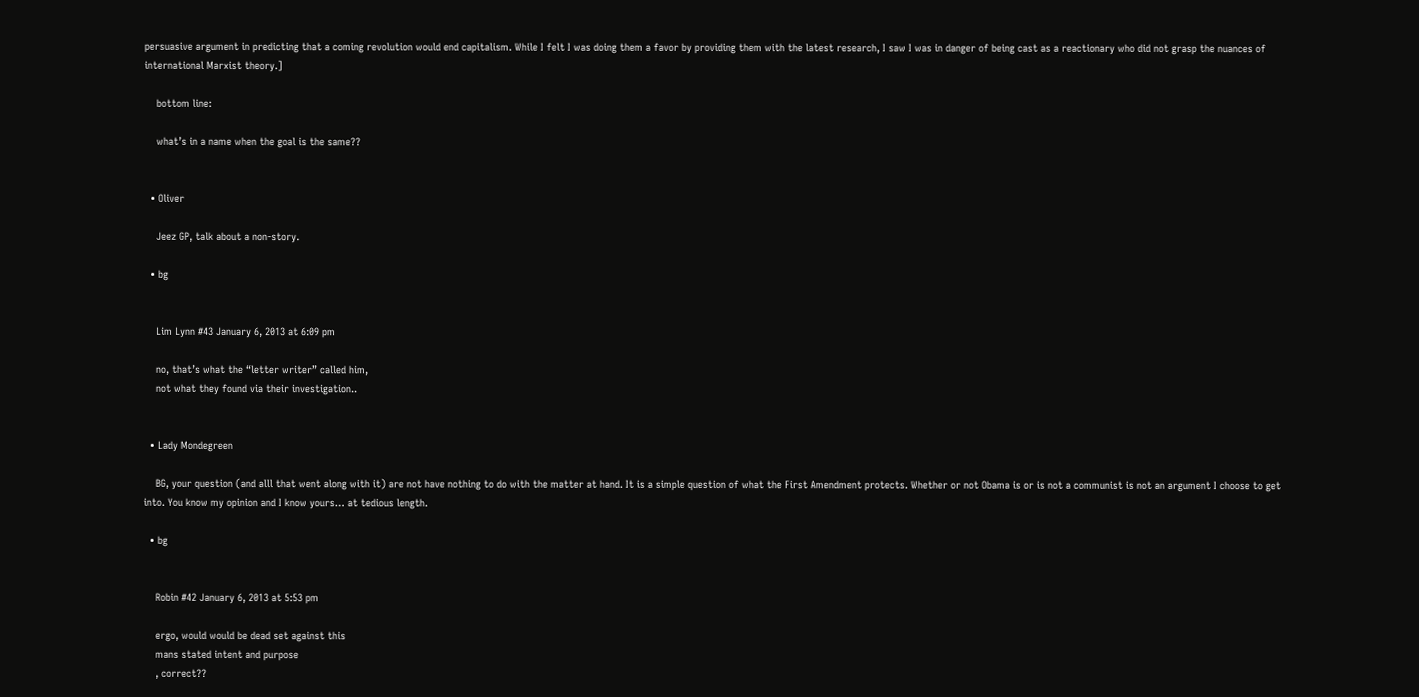persuasive argument in predicting that a coming revolution would end capitalism. While I felt I was doing them a favor by providing them with the latest research, I saw I was in danger of being cast as a reactionary who did not grasp the nuances of international Marxist theory.]

    bottom line:

    what’s in a name when the goal is the same??


  • Oliver

    Jeez GP, talk about a non-story.

  • bg


    Lim Lynn #43 January 6, 2013 at 6:09 pm

    no, that’s what the “letter writer” called him,
    not what they found via their investigation..


  • Lady Mondegreen

    BG, your question (and alll that went along with it) are not have nothing to do with the matter at hand. It is a simple question of what the First Amendment protects. Whether or not Obama is or is not a communist is not an argument I choose to get into. You know my opinion and I know yours… at tedious length.

  • bg


    Robin #42 January 6, 2013 at 5:53 pm

    ergo, would would be dead set against this
    mans stated intent and purpose
    , correct??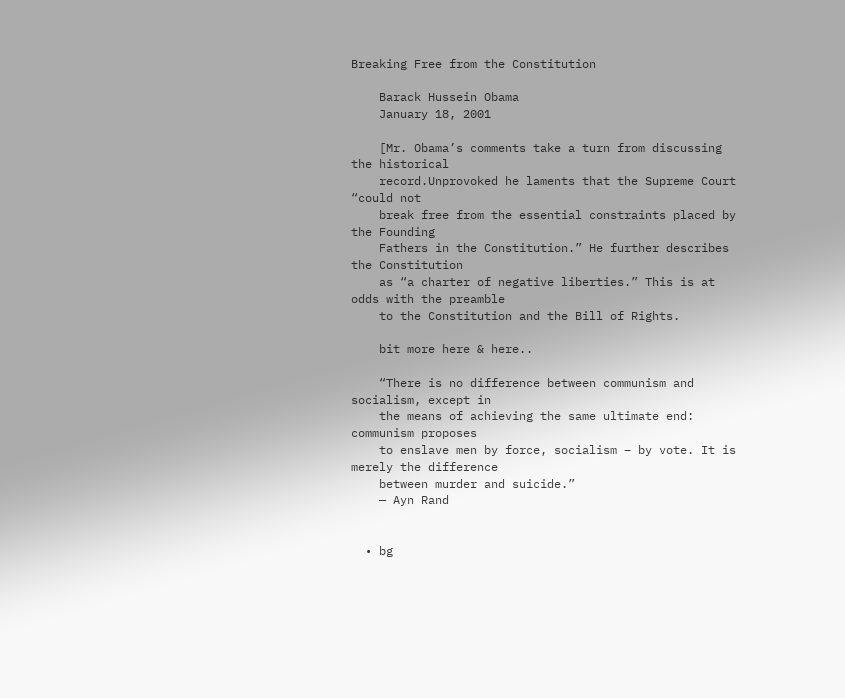Breaking Free from the Constitution

    Barack Hussein Obama
    January 18, 2001

    [Mr. Obama’s comments take a turn from discussing the historical
    record.Unprovoked he laments that the Supreme Court “could not
    break free from the essential constraints placed by the Founding
    Fathers in the Constitution.” He further describes the Constitution
    as “a charter of negative liberties.” This is at odds with the preamble
    to the Constitution and the Bill of Rights.

    bit more here & here..

    “There is no difference between communism and socialism, except in
    the means of achieving the same ultimate end: communism proposes
    to enslave men by force, socialism – by vote. It is merely the difference
    between murder and suicide.”
    — Ayn Rand


  • bg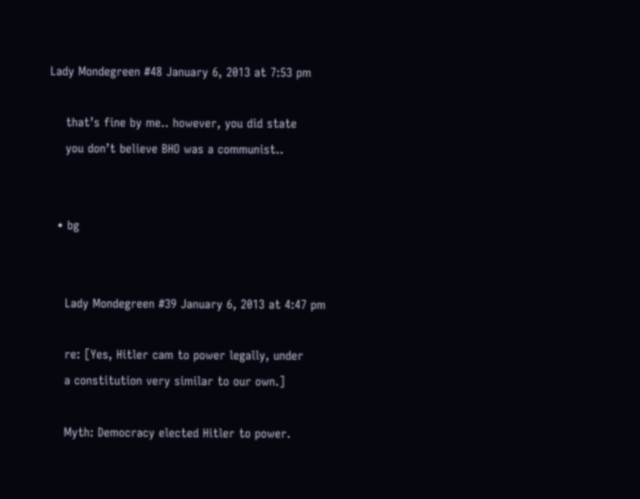Lady Mondegreen #48 January 6, 2013 at 7:53 pm

    that’s fine by me.. however, you did state
    you don’t believe BHO was a communist..


  • bg


    Lady Mondegreen #39 January 6, 2013 at 4:47 pm

    re: [Yes, Hitler cam to power legally, under
    a constitution very similar to our own.]

    Myth: Democracy elected Hitler to power.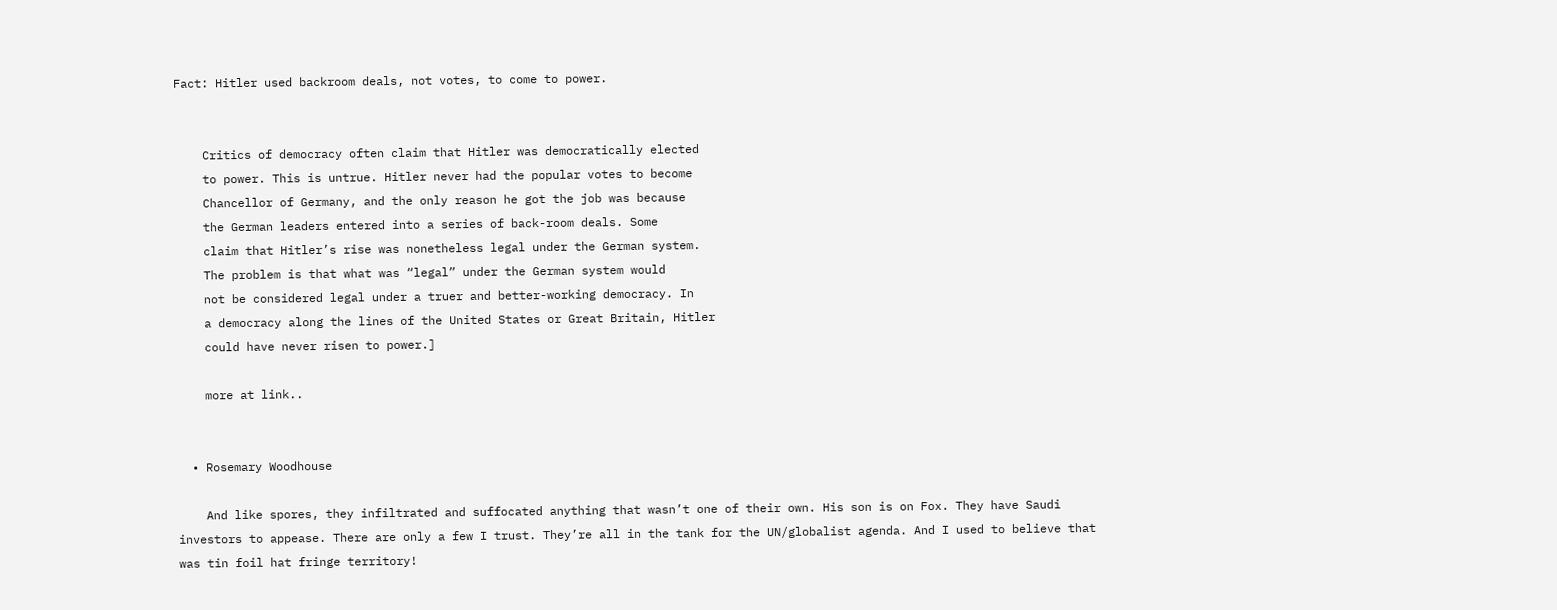Fact: Hitler used backroom deals, not votes, to come to power.


    Critics of democracy often claim that Hitler was democratically elected
    to power. This is untrue. Hitler never had the popular votes to become
    Chancellor of Germany, and the only reason he got the job was because
    the German leaders entered into a series of back-room deals. Some
    claim that Hitler’s rise was nonetheless legal under the German system.
    The problem is that what was “legal” under the German system would
    not be considered legal under a truer and better-working democracy. In
    a democracy along the lines of the United States or Great Britain, Hitler
    could have never risen to power.]

    more at link..


  • Rosemary Woodhouse

    And like spores, they infiltrated and suffocated anything that wasn’t one of their own. His son is on Fox. They have Saudi investors to appease. There are only a few I trust. They’re all in the tank for the UN/globalist agenda. And I used to believe that was tin foil hat fringe territory!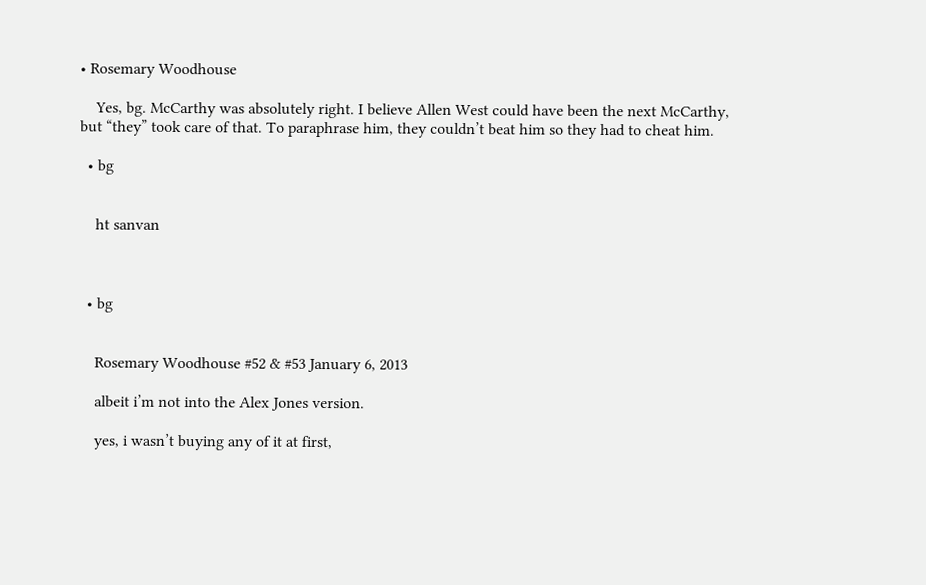• Rosemary Woodhouse

    Yes, bg. McCarthy was absolutely right. I believe Allen West could have been the next McCarthy, but “they” took care of that. To paraphrase him, they couldn’t beat him so they had to cheat him.

  • bg


    ht sanvan



  • bg


    Rosemary Woodhouse #52 & #53 January 6, 2013

    albeit i’m not into the Alex Jones version.

    yes, i wasn’t buying any of it at first,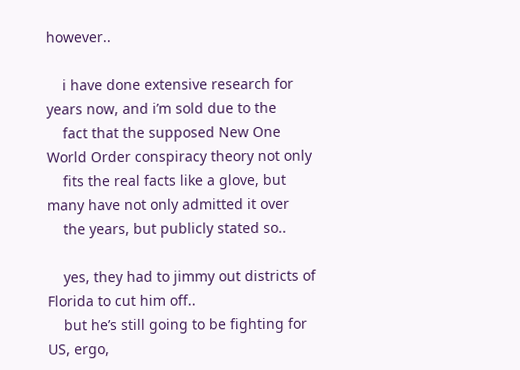however..

    i have done extensive research for years now, and i’m sold due to the
    fact that the supposed New One World Order conspiracy theory not only
    fits the real facts like a glove, but many have not only admitted it over
    the years, but publicly stated so..

    yes, they had to jimmy out districts of Florida to cut him off..
    but he’s still going to be fighting for US, ergo,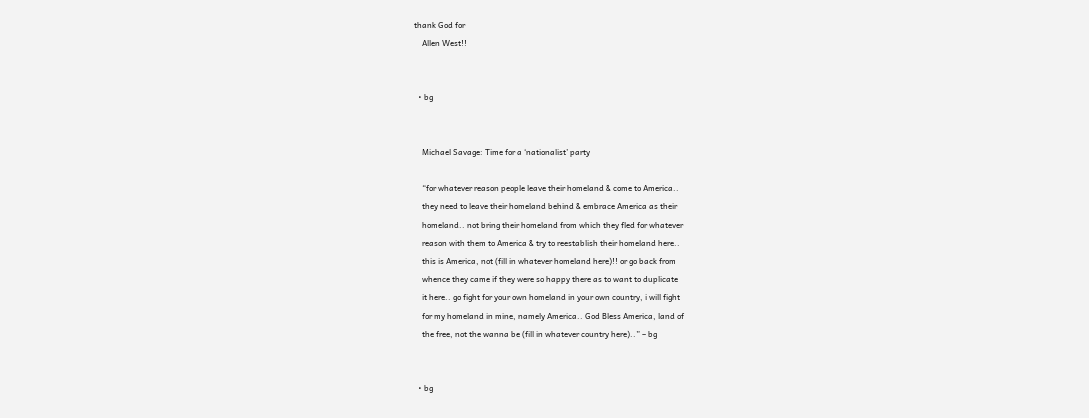thank God for
    Allen West!!


  • bg


    Michael Savage: Time for a ‘nationalist’ party

    “for whatever reason people leave their homeland & come to America..
    they need to leave their homeland behind & embrace America as their
    homeland.. not bring their homeland from which they fled for whatever
    reason with them to America & try to reestablish their homeland here..
    this is America, not (fill in whatever homeland here)!! or go back from
    whence they came if they were so happy there as to want to duplicate
    it here.. go fight for your own homeland in your own country, i will fight
    for my homeland in mine, namely America.. God Bless America, land of
    the free, not the wanna be (fill in whatever country here)..” – bg


  • bg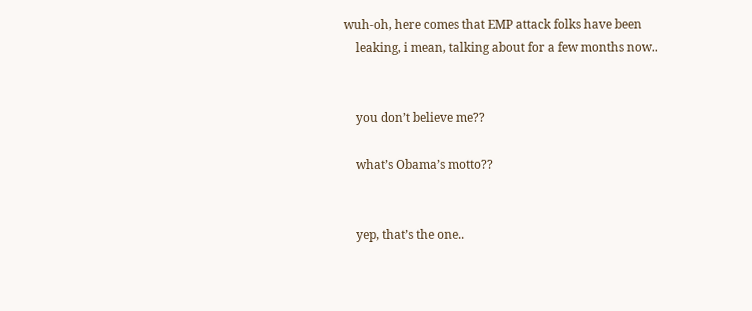wuh-oh, here comes that EMP attack folks have been
    leaking, i mean, talking about for a few months now..


    you don’t believe me??

    what’s Obama’s motto??


    yep, that’s the one..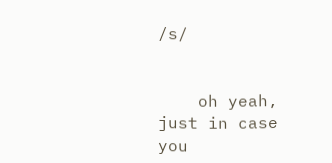/s/


    oh yeah, just in case you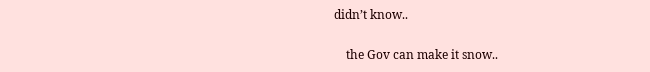didn’t know..

    the Gov can make it snow..